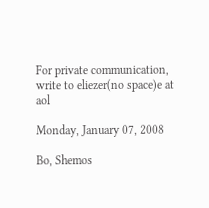For private communication, write to eliezer(no space)e at aol

Monday, January 07, 2008

Bo, Shemos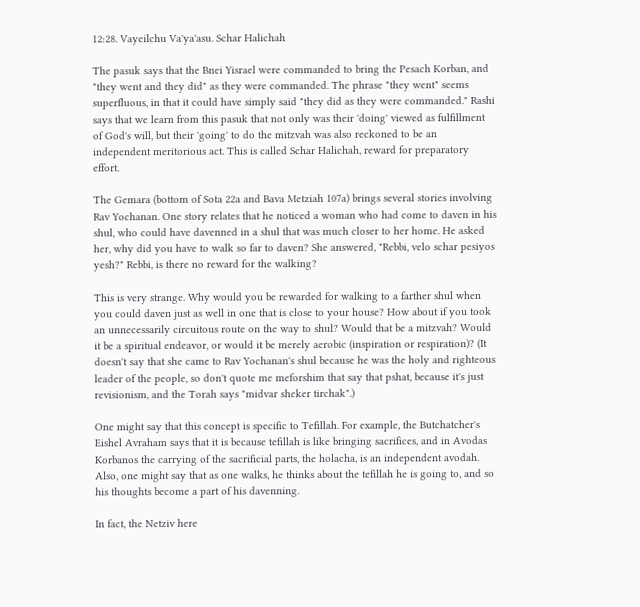12:28. Vayeilchu Va'ya'asu. Schar Halichah

The pasuk says that the Bnei Yisrael were commanded to bring the Pesach Korban, and "they went and they did" as they were commanded. The phrase "they went" seems superfluous, in that it could have simply said "they did as they were commanded." Rashi says that we learn from this pasuk that not only was their 'doing' viewed as fulfillment of God's will, but their 'going' to do the mitzvah was also reckoned to be an independent meritorious act. This is called Schar Halichah, reward for preparatory effort.

The Gemara (bottom of Sota 22a and Bava Metziah 107a) brings several stories involving Rav Yochanan. One story relates that he noticed a woman who had come to daven in his shul, who could have davenned in a shul that was much closer to her home. He asked her, why did you have to walk so far to daven? She answered, "Rebbi, velo schar pesiyos yesh?" Rebbi, is there no reward for the walking?

This is very strange. Why would you be rewarded for walking to a farther shul when you could daven just as well in one that is close to your house? How about if you took an unnecessarily circuitous route on the way to shul? Would that be a mitzvah? Would it be a spiritual endeavor, or would it be merely aerobic (inspiration or respiration)? (It doesn't say that she came to Rav Yochanan's shul because he was the holy and righteous leader of the people, so don't quote me meforshim that say that pshat, because it's just revisionism, and the Torah says "midvar sheker tirchak".)

One might say that this concept is specific to Tefillah. For example, the Butchatcher's Eishel Avraham says that it is because tefillah is like bringing sacrifices, and in Avodas Korbanos the carrying of the sacrificial parts, the holacha, is an independent avodah. Also, one might say that as one walks, he thinks about the tefillah he is going to, and so his thoughts become a part of his davenning.

In fact, the Netziv here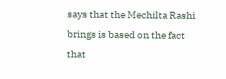says that the Mechilta Rashi brings is based on the fact that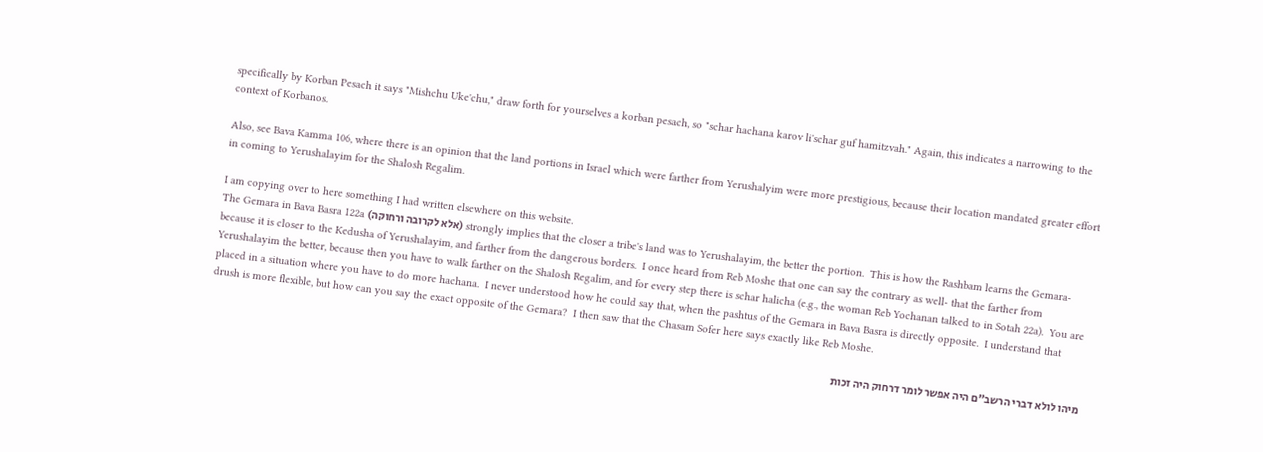specifically by Korban Pesach it says "Mishchu Uke'chu," draw forth for yourselves a korban pesach, so "schar hachana karov li'schar guf hamitzvah." Again, this indicates a narrowing to the context of Korbanos.

Also, see Bava Kamma 106, where there is an opinion that the land portions in Israel which were farther from Yerushalyim were more prestigious, because their location mandated greater effort in coming to Yerushalayim for the Shalosh Regalim.

I am copying over to here something I had written elsewhere on this website.
The Gemara in Bava Basra 122a (אלא לקרובה ורחוקה) strongly implies that the closer a tribe's land was to Yerushalayim, the better the portion.  This is how the Rashbam learns the Gemara- because it is closer to the Kedusha of Yerushalayim, and farther from the dangerous borders.  I once heard from Reb Moshe that one can say the contrary as well- that the farther from Yerushalayim the better, because then you have to walk farther on the Shalosh Regalim, and for every step there is schar halicha (e.g., the woman Reb Yochanan talked to in Sotah 22a).  You are placed in a situation where you have to do more hachana.  I never understood how he could say that, when the pashtus of the Gemara in Bava Basra is directly opposite.  I understand that drush is more flexible, but how can you say the exact opposite of the Gemara?  I then saw that the Chasam Sofer here says exactly like Reb Moshe.

מיהו לולא דברי הרשב"ם היה אפשר לומר דרחוק היה זכות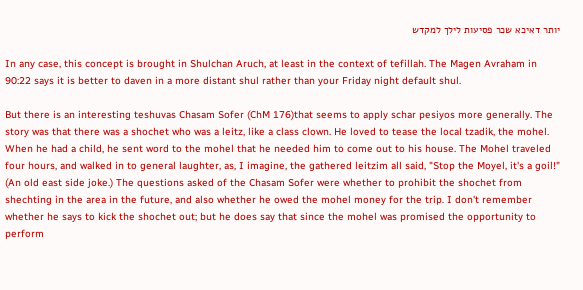יותר דאיכא שכר פסיעות לילך למקדש

In any case, this concept is brought in Shulchan Aruch, at least in the context of tefillah. The Magen Avraham in 90:22 says it is better to daven in a more distant shul rather than your Friday night default shul.

But there is an interesting teshuvas Chasam Sofer (ChM 176)that seems to apply schar pesiyos more generally. The story was that there was a shochet who was a leitz, like a class clown. He loved to tease the local tzadik, the mohel. When he had a child, he sent word to the mohel that he needed him to come out to his house. The Mohel traveled four hours, and walked in to general laughter, as, I imagine, the gathered leitzim all said, "Stop the Moyel, it's a goil!" (An old east side joke.) The questions asked of the Chasam Sofer were whether to prohibit the shochet from shechting in the area in the future, and also whether he owed the mohel money for the trip. I don't remember whether he says to kick the shochet out; but he does say that since the mohel was promised the opportunity to perform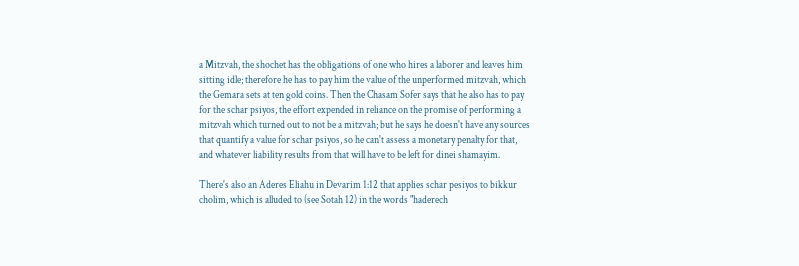a Mitzvah, the shochet has the obligations of one who hires a laborer and leaves him sitting idle; therefore he has to pay him the value of the unperformed mitzvah, which the Gemara sets at ten gold coins. Then the Chasam Sofer says that he also has to pay for the schar psiyos, the effort expended in reliance on the promise of performing a mitzvah which turned out to not be a mitzvah; but he says he doesn't have any sources that quantify a value for schar psiyos, so he can't assess a monetary penalty for that, and whatever liability results from that will have to be left for dinei shamayim.

There's also an Aderes Eliahu in Devarim 1:12 that applies schar pesiyos to bikkur cholim, which is alluded to (see Sotah 12) in the words "haderech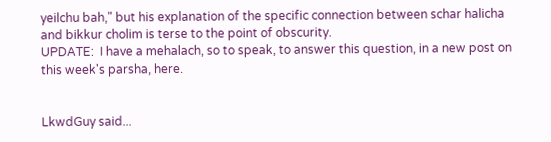yeilchu bah," but his explanation of the specific connection between schar halicha and bikkur cholim is terse to the point of obscurity.
UPDATE:  I have a mehalach, so to speak, to answer this question, in a new post on this week's parsha, here.


LkwdGuy said...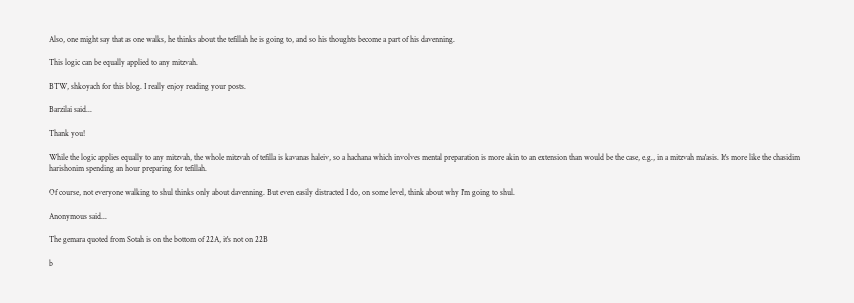Also, one might say that as one walks, he thinks about the tefillah he is going to, and so his thoughts become a part of his davenning.

This logic can be equally applied to any mitzvah.

BTW, shkoyach for this blog. I really enjoy reading your posts.

Barzilai said...

Thank you!

While the logic applies equally to any mitzvah, the whole mitzvah of tefilla is kavanas haleiv, so a hachana which involves mental preparation is more akin to an extension than would be the case, e.g., in a mitzvah ma'asis. It's more like the chasidim harishonim spending an hour preparing for tefillah.

Of course, not everyone walking to shul thinks only about davenning. But even easily distracted I do, on some level, think about why I'm going to shul.

Anonymous said...

The gemara quoted from Sotah is on the bottom of 22A, it's not on 22B

b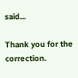said...

Thank you for the correction.